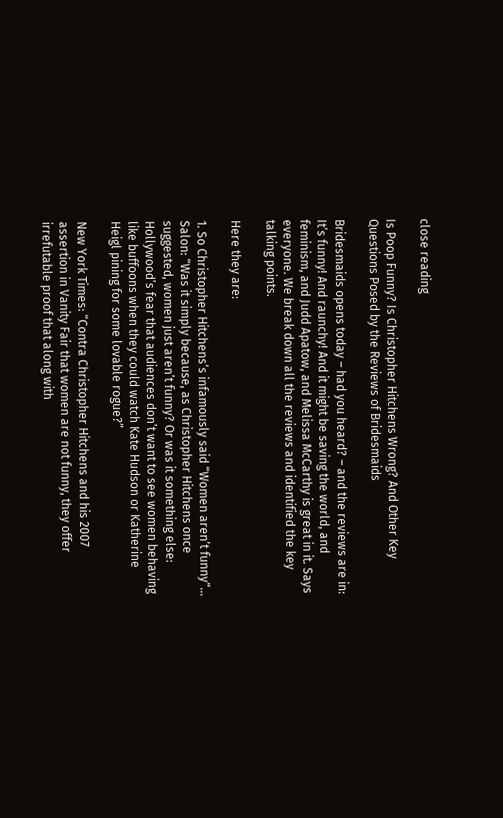close reading

Is Poop Funny? Is Christopher Hitchens Wrong? And Other Key Questions Posed by the Reviews of Bridesmaids

Bridesmaids opens today – had you heard? – and the reviews are in: It’s funny! And raunchy! And it might be saving the world, and feminism, and Judd Apatow, and Melissa McCarthy is great in it. Says everyone. We break down all the reviews and identified the key talking points.

Here they are:

1. So Christopher Hitchens’s infamously said “Women aren’t funny“…
Salon: “Was it simply because, as Christopher Hitchens once suggested, women just aren’t funny? Or was it something else: Hollywood’s fear that audiences don’t want to see women behaving like buffoons when they could watch Kate Hudson or Katherine Heigl pining for some lovable rogue?”

New York Times: “Contra Christopher Hitchens and his 2007 assertion in Vanity Fair that women are not funny, they offer irrefutable proof that along with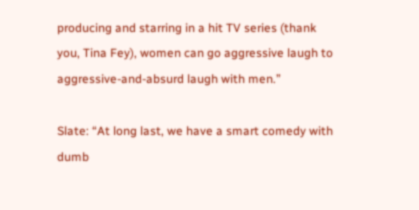producing and starring in a hit TV series (thank you, Tina Fey), women can go aggressive laugh to aggressive-and-absurd laugh with men.”

Slate: “At long last, we have a smart comedy with dumb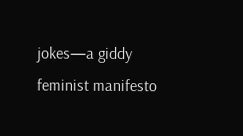jokes—a giddy feminist manifesto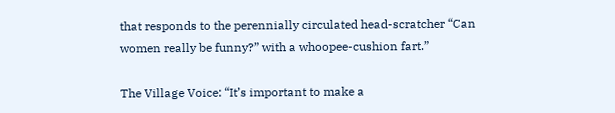that responds to the perennially circulated head-scratcher “Can women really be funny?” with a whoopee-cushion fart.”

The Village Voice: “It’s important to make a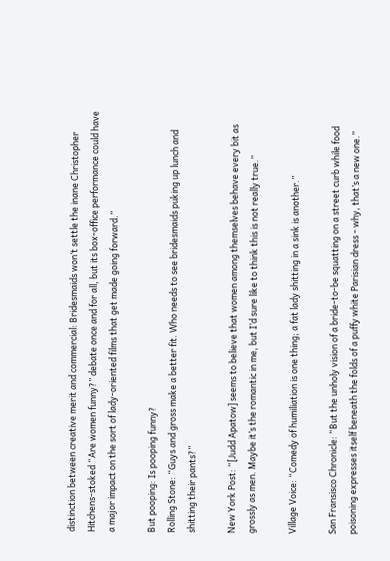distinction between creative merit and commercial: Bridesmaids won’t settle the inane Christopher Hitchens-stoked “Are women funny?” debate once and for all, but its box-office performance could have a major impact on the sort of lady-oriented films that get made going forward.”

But pooping: Is pooping funny?
Rolling Stone: “Guys and gross make a better fit. Who needs to see bridesmaids puking up lunch and shitting their pants?”

New York Post: “[Judd Apatow] seems to believe that women among themselves behave every bit as grossly as men. Maybe it’s the romantic in me, but I’d sure like to think this is not really true.”

Village Voice: “Comedy of humiliation is one thing; a fat lady shitting in a sink is another.”

San Fransisco Chronicle: “But the unholy vision of a bride-to-be squatting on a street curb while food poisoning expresses itself beneath the folds of a puffy white Parisian dress - why, that’s a new one.”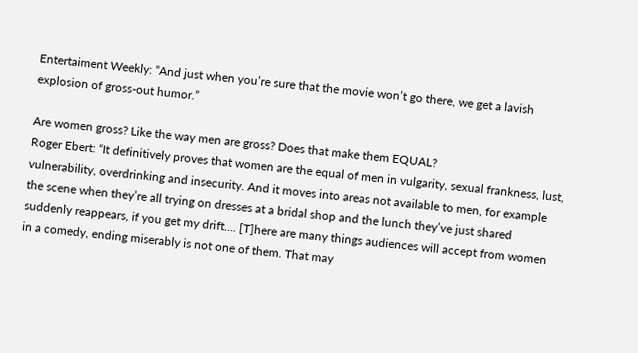Entertaiment Weekly: “And just when you’re sure that the movie won’t go there, we get a lavish explosion of gross-out humor.”

Are women gross? Like the way men are gross? Does that make them EQUAL?
Roger Ebert: “It definitively proves that women are the equal of men in vulgarity, sexual frankness, lust, vulnerability, overdrinking and insecurity. And it moves into areas not available to men, for example the scene when they’re all trying on dresses at a bridal shop and the lunch they’ve just shared suddenly reappears, if you get my drift…. [T]here are many things audiences will accept from women in a comedy, ending miserably is not one of them. That may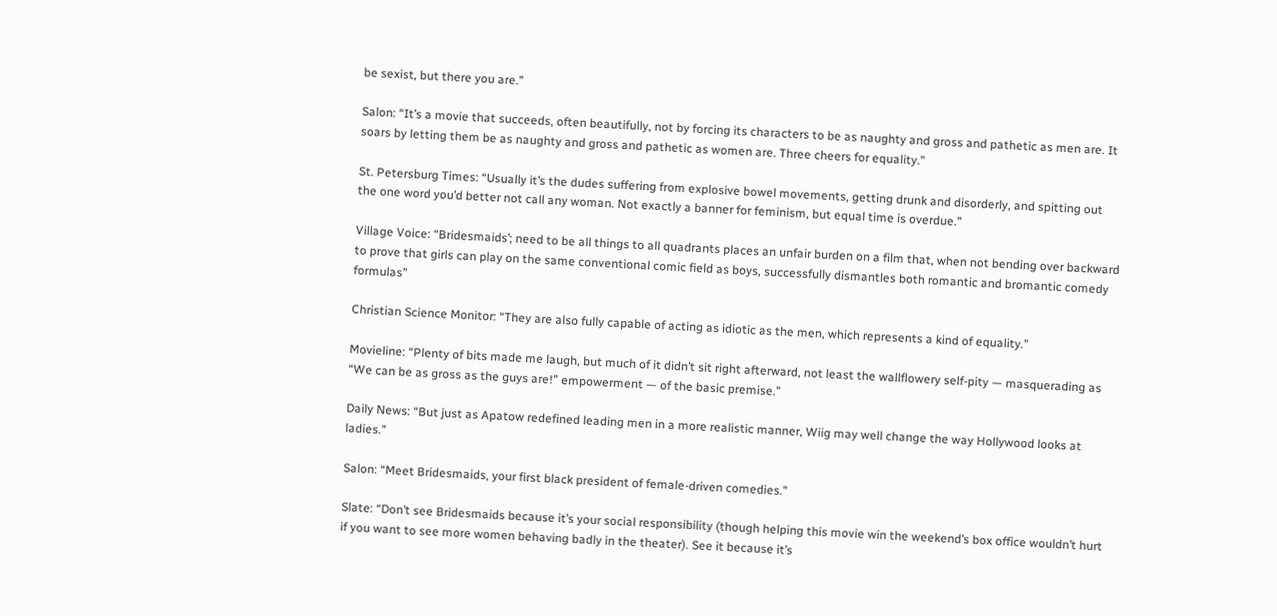be sexist, but there you are.”

Salon: “It’s a movie that succeeds, often beautifully, not by forcing its characters to be as naughty and gross and pathetic as men are. It soars by letting them be as naughty and gross and pathetic as women are. Three cheers for equality.”

St. Petersburg Times: “Usually it’s the dudes suffering from explosive bowel movements, getting drunk and disorderly, and spitting out the one word you’d better not call any woman. Not exactly a banner for feminism, but equal time is overdue.”

Village Voice: “Bridesmaids’; need to be all things to all quadrants places an unfair burden on a film that, when not bending over backward to prove that girls can play on the same conventional comic field as boys, successfully dismantles both romantic and bromantic comedy formulas”

Christian Science Monitor: “They are also fully capable of acting as idiotic as the men, which represents a kind of equality.”

Movieline: “Plenty of bits made me laugh, but much of it didn’t sit right afterward, not least the wallflowery self-pity — masquerading as “We can be as gross as the guys are!” empowerment — of the basic premise.”

Daily News: “But just as Apatow redefined leading men in a more realistic manner, Wiig may well change the way Hollywood looks at ladies.”

Salon: “Meet Bridesmaids, your first black president of female-driven comedies.”

Slate: “Don’t see Bridesmaids because it’s your social responsibility (though helping this movie win the weekend’s box office wouldn’t hurt if you want to see more women behaving badly in the theater). See it because it’s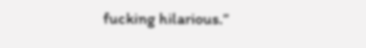fucking hilarious.”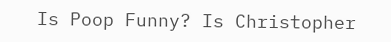Is Poop Funny? Is Christopher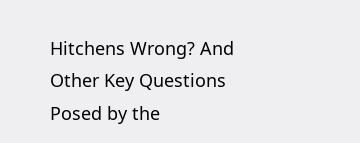Hitchens Wrong? And Other Key Questions Posed by the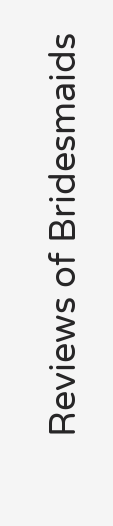Reviews of Bridesmaids